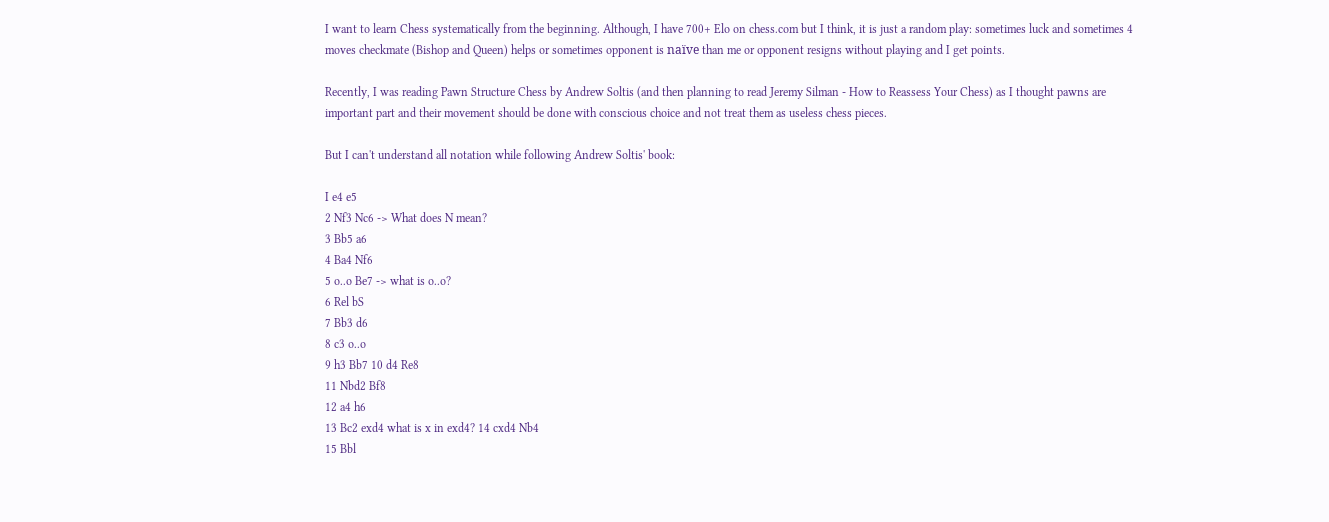I want to learn Chess systematically from the beginning. Although, I have 700+ Elo on chess.com but I think, it is just a random play: sometimes luck and sometimes 4 moves checkmate (Bishop and Queen) helps or sometimes opponent is naïve than me or opponent resigns without playing and I get points.

Recently, I was reading Pawn Structure Chess by Andrew Soltis (and then planning to read Jeremy Silman - How to Reassess Your Chess) as I thought pawns are important part and their movement should be done with conscious choice and not treat them as useless chess pieces.

But I can't understand all notation while following Andrew Soltis' book:

I e4 e5
2 Nf3 Nc6 -> What does N mean?
3 Bb5 a6
4 Ba4 Nf6
5 o..o Be7 -> what is o..o?
6 Rel bS
7 Bb3 d6
8 c3 o..o
9 h3 Bb7 10 d4 Re8
11 Nbd2 Bf8
12 a4 h6
13 Bc2 exd4 what is x in exd4? 14 cxd4 Nb4
15 Bbl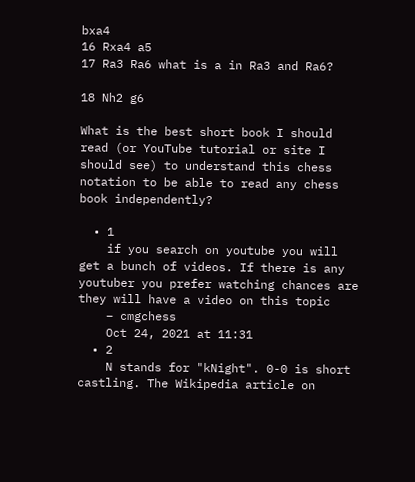bxa4
16 Rxa4 a5
17 Ra3 Ra6 what is a in Ra3 and Ra6?

18 Nh2 g6

What is the best short book I should read (or YouTube tutorial or site I should see) to understand this chess notation to be able to read any chess book independently?

  • 1
    if you search on youtube you will get a bunch of videos. If there is any youtuber you prefer watching chances are they will have a video on this topic
    – cmgchess
    Oct 24, 2021 at 11:31
  • 2
    N stands for "kNight". 0-0 is short castling. The Wikipedia article on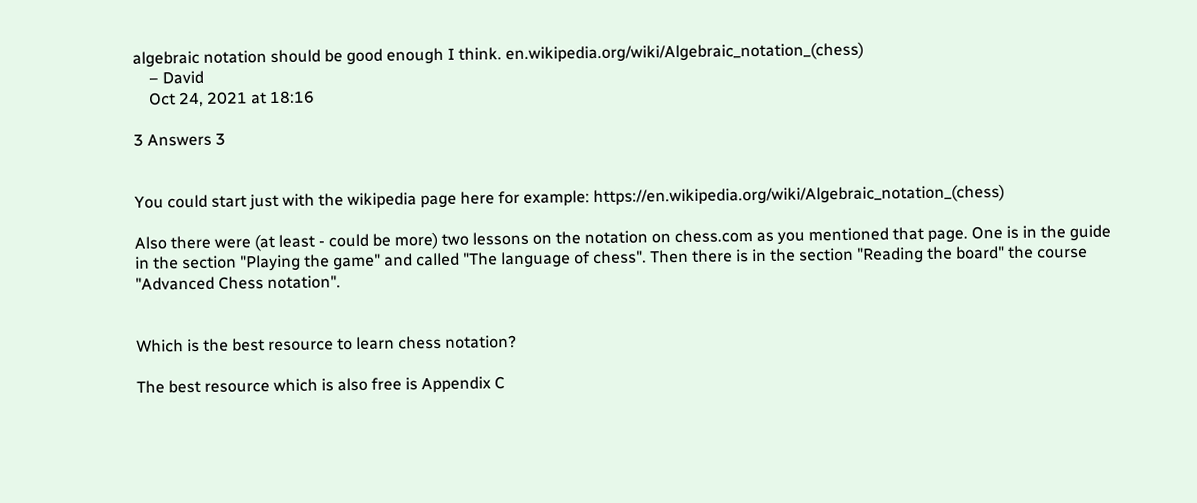algebraic notation should be good enough I think. en.wikipedia.org/wiki/Algebraic_notation_(chess)
    – David
    Oct 24, 2021 at 18:16

3 Answers 3


You could start just with the wikipedia page here for example: https://en.wikipedia.org/wiki/Algebraic_notation_(chess)

Also there were (at least - could be more) two lessons on the notation on chess.com as you mentioned that page. One is in the guide in the section "Playing the game" and called "The language of chess". Then there is in the section "Reading the board" the course "Advanced Chess notation".


Which is the best resource to learn chess notation?

The best resource which is also free is Appendix C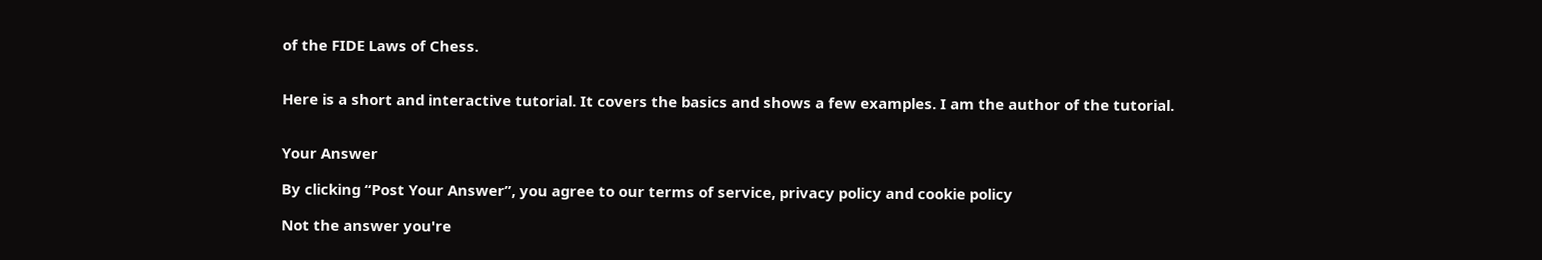of the FIDE Laws of Chess.


Here is a short and interactive tutorial. It covers the basics and shows a few examples. I am the author of the tutorial.


Your Answer

By clicking “Post Your Answer”, you agree to our terms of service, privacy policy and cookie policy

Not the answer you're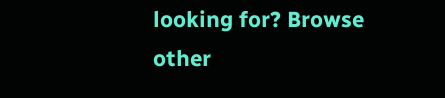looking for? Browse other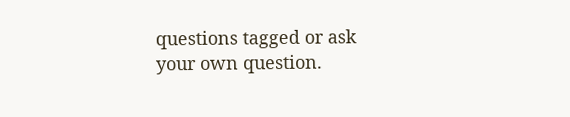questions tagged or ask your own question.